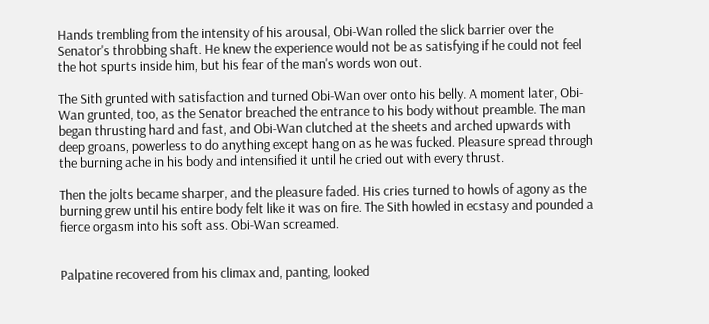Hands trembling from the intensity of his arousal, Obi-Wan rolled the slick barrier over the Senator's throbbing shaft. He knew the experience would not be as satisfying if he could not feel the hot spurts inside him, but his fear of the man's words won out.

The Sith grunted with satisfaction and turned Obi-Wan over onto his belly. A moment later, Obi-Wan grunted, too, as the Senator breached the entrance to his body without preamble. The man began thrusting hard and fast, and Obi-Wan clutched at the sheets and arched upwards with deep groans, powerless to do anything except hang on as he was fucked. Pleasure spread through the burning ache in his body and intensified it until he cried out with every thrust.

Then the jolts became sharper, and the pleasure faded. His cries turned to howls of agony as the burning grew until his entire body felt like it was on fire. The Sith howled in ecstasy and pounded a fierce orgasm into his soft ass. Obi-Wan screamed.


Palpatine recovered from his climax and, panting, looked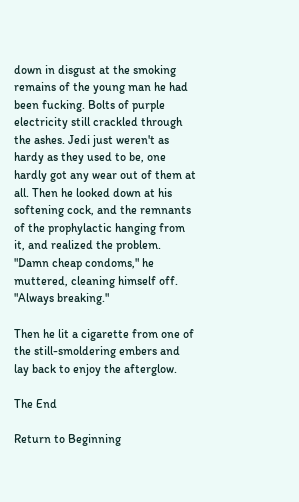down in disgust at the smoking remains of the young man he had been fucking. Bolts of purple electricity still crackled through the ashes. Jedi just weren't as hardy as they used to be, one hardly got any wear out of them at all. Then he looked down at his softening cock, and the remnants of the prophylactic hanging from it, and realized the problem. "Damn cheap condoms," he muttered, cleaning himself off. "Always breaking."

Then he lit a cigarette from one of the still-smoldering embers and lay back to enjoy the afterglow.

The End

Return to Beginning